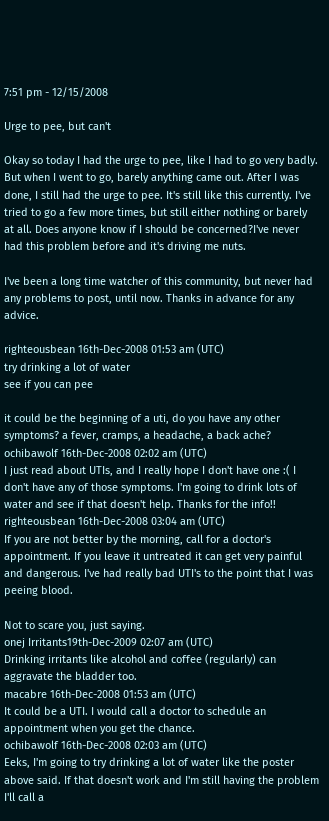7:51 pm - 12/15/2008

Urge to pee, but can't

Okay so today I had the urge to pee, like I had to go very badly. But when I went to go, barely anything came out. After I was done, I still had the urge to pee. It's still like this currently. I've tried to go a few more times, but still either nothing or barely at all. Does anyone know if I should be concerned?I've never had this problem before and it's driving me nuts.

I've been a long time watcher of this community, but never had any problems to post, until now. Thanks in advance for any advice.

righteousbean 16th-Dec-2008 01:53 am (UTC)
try drinking a lot of water
see if you can pee

it could be the beginning of a uti, do you have any other symptoms? a fever, cramps, a headache, a back ache?
ochibawolf 16th-Dec-2008 02:02 am (UTC)
I just read about UTIs, and I really hope I don't have one :( I don't have any of those symptoms. I'm going to drink lots of water and see if that doesn't help. Thanks for the info!!
righteousbean 16th-Dec-2008 03:04 am (UTC)
If you are not better by the morning, call for a doctor's appointment. If you leave it untreated it can get very painful and dangerous. I've had really bad UTI's to the point that I was peeing blood.

Not to scare you, just saying.
onej Irritants19th-Dec-2009 02:07 am (UTC)
Drinking irritants like alcohol and coffee (regularly) can aggravate the bladder too.
macabre 16th-Dec-2008 01:53 am (UTC)
It could be a UTI. I would call a doctor to schedule an appointment when you get the chance.
ochibawolf 16th-Dec-2008 02:03 am (UTC)
Eeks, I'm going to try drinking a lot of water like the poster above said. If that doesn't work and I'm still having the problem I'll call a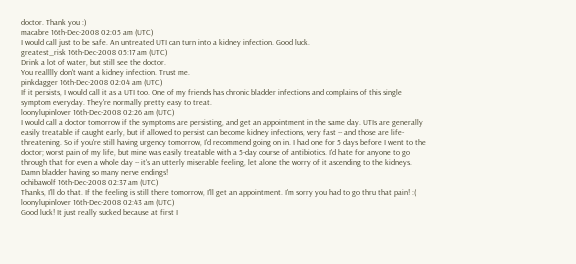doctor. Thank you :)
macabre 16th-Dec-2008 02:05 am (UTC)
I would call just to be safe. An untreated UTI can turn into a kidney infection. Good luck.
greatest_risk 16th-Dec-2008 05:17 am (UTC)
Drink a lot of water, but still see the doctor.
You realllly don't want a kidney infection. Trust me.
pinkdagger 16th-Dec-2008 02:04 am (UTC)
If it persists, I would call it as a UTI too. One of my friends has chronic bladder infections and complains of this single symptom everyday. They're normally pretty easy to treat.
loonylupinlover 16th-Dec-2008 02:26 am (UTC)
I would call a doctor tomorrow if the symptoms are persisting, and get an appointment in the same day. UTIs are generally easily treatable if caught early, but if allowed to persist can become kidney infections, very fast -- and those are life-threatening. So if you're still having urgency tomorrow, I'd recommend going on in. I had one for 5 days before I went to the doctor; worst pain of my life, but mine was easily treatable with a 5-day course of antibiotics. I'd hate for anyone to go through that for even a whole day -- it's an utterly miserable feeling, let alone the worry of it ascending to the kidneys. Damn bladder having so many nerve endings!
ochibawolf 16th-Dec-2008 02:37 am (UTC)
Thanks, I'll do that. If the feeling is still there tomorrow, I'll get an appointment. I'm sorry you had to go thru that pain! :(
loonylupinlover 16th-Dec-2008 02:43 am (UTC)
Good luck! It just really sucked because at first I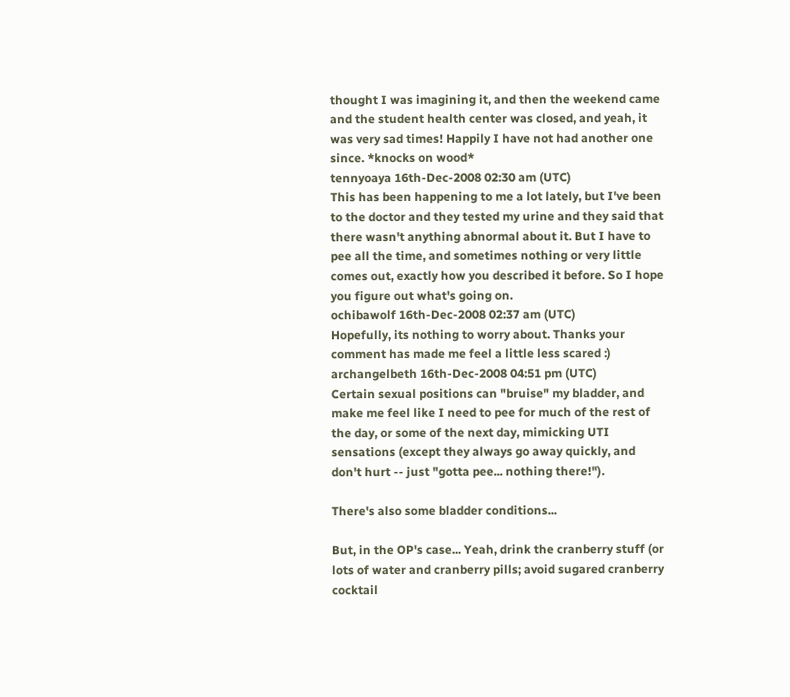thought I was imagining it, and then the weekend came and the student health center was closed, and yeah, it was very sad times! Happily I have not had another one since. *knocks on wood*
tennyoaya 16th-Dec-2008 02:30 am (UTC)
This has been happening to me a lot lately, but I've been to the doctor and they tested my urine and they said that there wasn't anything abnormal about it. But I have to pee all the time, and sometimes nothing or very little comes out, exactly how you described it before. So I hope you figure out what's going on.
ochibawolf 16th-Dec-2008 02:37 am (UTC)
Hopefully, its nothing to worry about. Thanks your comment has made me feel a little less scared :)
archangelbeth 16th-Dec-2008 04:51 pm (UTC)
Certain sexual positions can "bruise" my bladder, and make me feel like I need to pee for much of the rest of the day, or some of the next day, mimicking UTI sensations (except they always go away quickly, and don't hurt -- just "gotta pee... nothing there!").

There's also some bladder conditions...

But, in the OP's case... Yeah, drink the cranberry stuff (or lots of water and cranberry pills; avoid sugared cranberry cocktail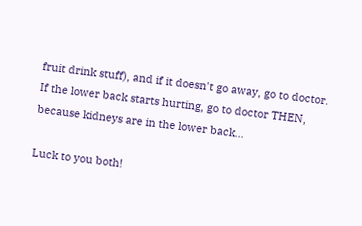fruit drink stuff), and if it doesn't go away, go to doctor. If the lower back starts hurting, go to doctor THEN, because kidneys are in the lower back...

Luck to you both!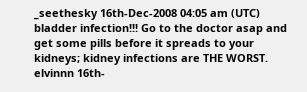_seethesky 16th-Dec-2008 04:05 am (UTC)
bladder infection!!! Go to the doctor asap and get some pills before it spreads to your kidneys; kidney infections are THE WORST.
elvinnn 16th-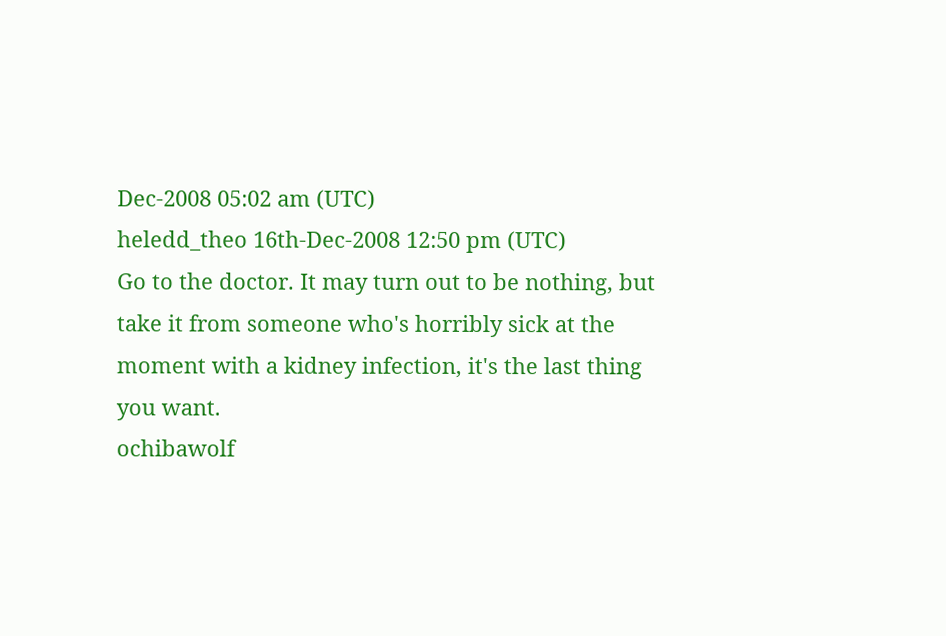Dec-2008 05:02 am (UTC)
heledd_theo 16th-Dec-2008 12:50 pm (UTC)
Go to the doctor. It may turn out to be nothing, but take it from someone who's horribly sick at the moment with a kidney infection, it's the last thing you want.
ochibawolf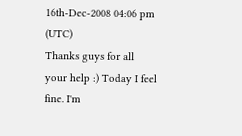16th-Dec-2008 04:06 pm (UTC)
Thanks guys for all your help :) Today I feel fine. I'm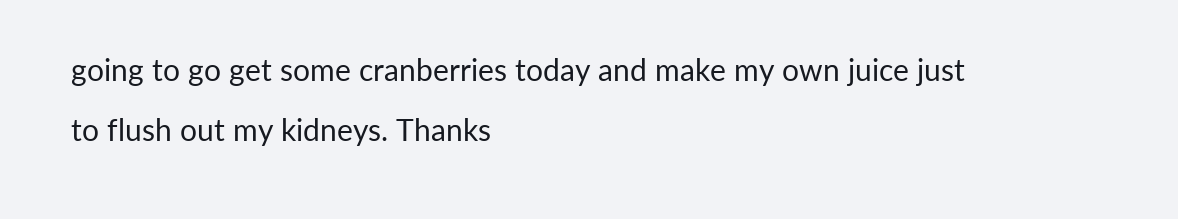going to go get some cranberries today and make my own juice just to flush out my kidneys. Thanks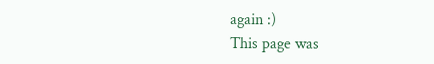again :)
This page was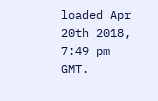loaded Apr 20th 2018, 7:49 pm GMT.